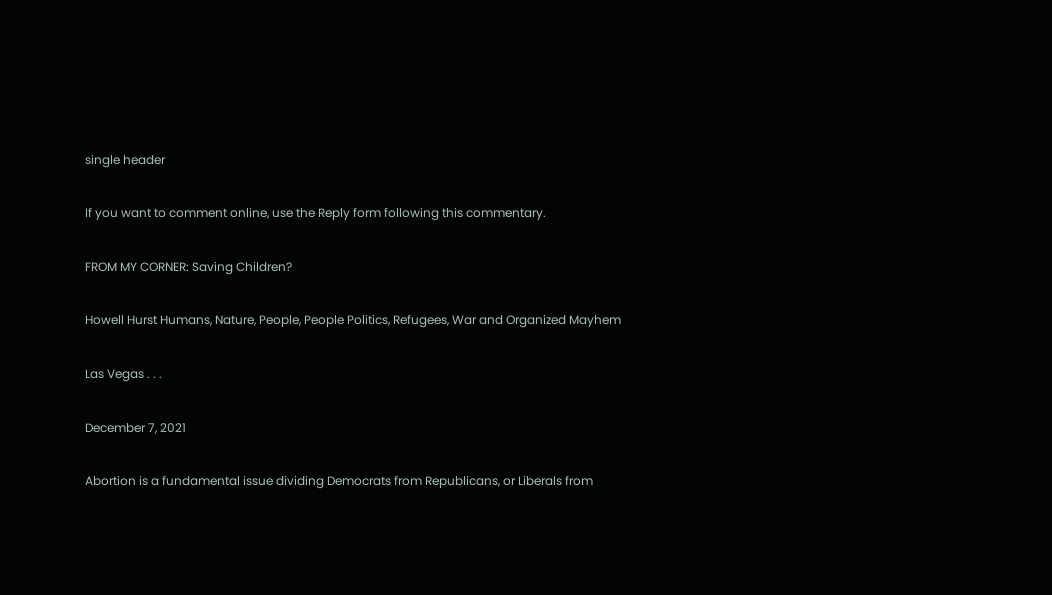single header

If you want to comment online, use the Reply form following this commentary.

FROM MY CORNER: Saving Children?

Howell Hurst Humans, Nature, People, People Politics, Refugees, War and Organized Mayhem

Las Vegas . . .

December 7, 2021

Abortion is a fundamental issue dividing Democrats from Republicans, or Liberals from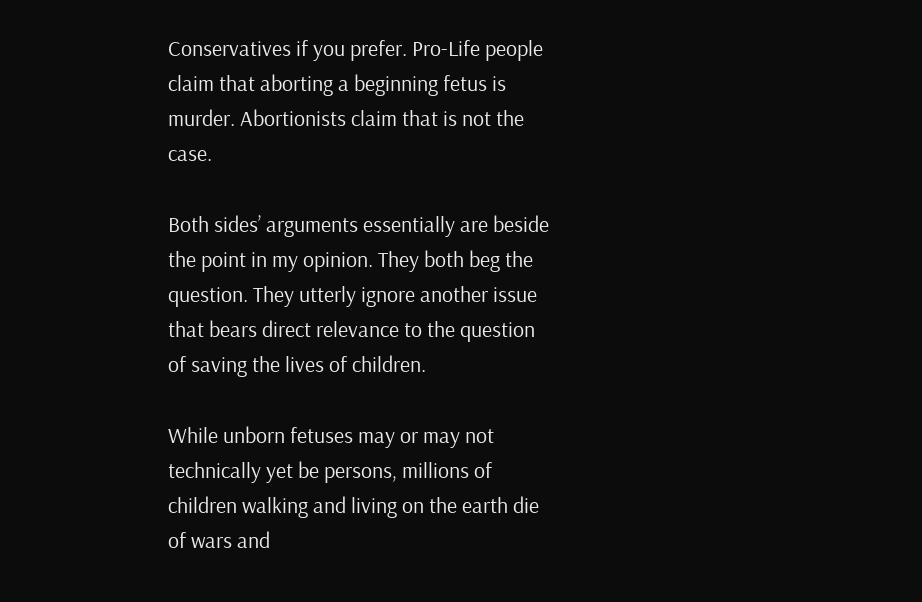Conservatives if you prefer. Pro-Life people claim that aborting a beginning fetus is murder. Abortionists claim that is not the case.

Both sides’ arguments essentially are beside the point in my opinion. They both beg the question. They utterly ignore another issue that bears direct relevance to the question of saving the lives of children.

While unborn fetuses may or may not technically yet be persons, millions of children walking and living on the earth die of wars and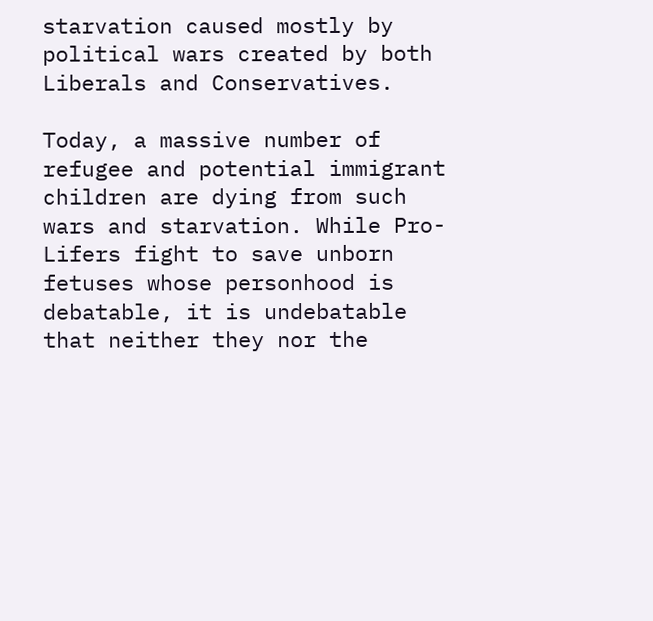starvation caused mostly by political wars created by both Liberals and Conservatives.

Today, a massive number of refugee and potential immigrant children are dying from such wars and starvation. While Pro-Lifers fight to save unborn fetuses whose personhood is debatable, it is undebatable that neither they nor the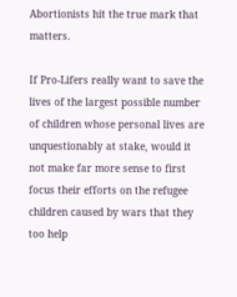Abortionists hit the true mark that matters.

If Pro-Lifers really want to save the lives of the largest possible number of children whose personal lives are unquestionably at stake, would it not make far more sense to first focus their efforts on the refugee children caused by wars that they too help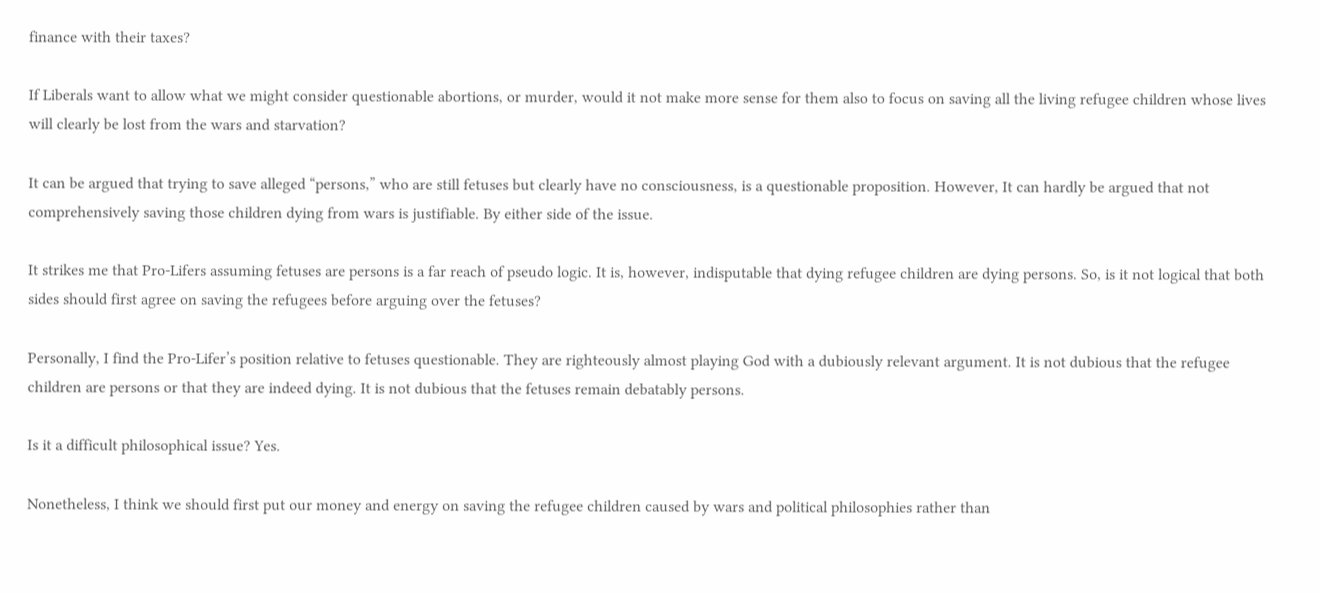finance with their taxes?

If Liberals want to allow what we might consider questionable abortions, or murder, would it not make more sense for them also to focus on saving all the living refugee children whose lives will clearly be lost from the wars and starvation?

It can be argued that trying to save alleged “persons,” who are still fetuses but clearly have no consciousness, is a questionable proposition. However, It can hardly be argued that not comprehensively saving those children dying from wars is justifiable. By either side of the issue.

It strikes me that Pro-Lifers assuming fetuses are persons is a far reach of pseudo logic. It is, however, indisputable that dying refugee children are dying persons. So, is it not logical that both sides should first agree on saving the refugees before arguing over the fetuses?

Personally, I find the Pro-Lifer’s position relative to fetuses questionable. They are righteously almost playing God with a dubiously relevant argument. It is not dubious that the refugee children are persons or that they are indeed dying. It is not dubious that the fetuses remain debatably persons.

Is it a difficult philosophical issue? Yes.

Nonetheless, I think we should first put our money and energy on saving the refugee children caused by wars and political philosophies rather than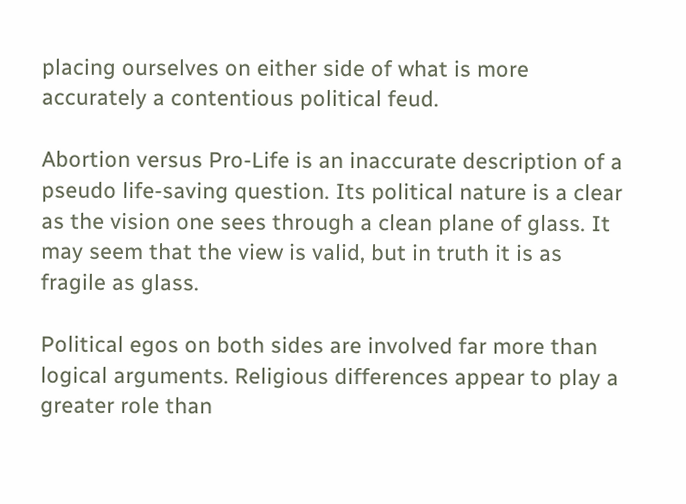placing ourselves on either side of what is more accurately a contentious political feud.

Abortion versus Pro-Life is an inaccurate description of a pseudo life-saving question. Its political nature is a clear as the vision one sees through a clean plane of glass. It may seem that the view is valid, but in truth it is as fragile as glass.

Political egos on both sides are involved far more than logical arguments. Religious differences appear to play a greater role than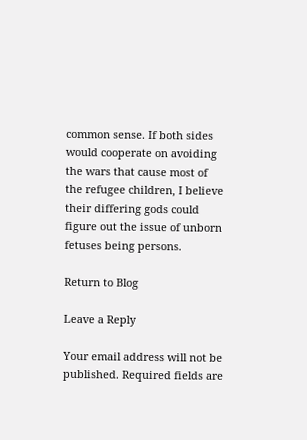common sense. If both sides would cooperate on avoiding the wars that cause most of the refugee children, I believe their differing gods could figure out the issue of unborn fetuses being persons.

Return to Blog

Leave a Reply

Your email address will not be published. Required fields are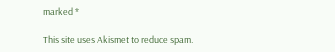marked *

This site uses Akismet to reduce spam.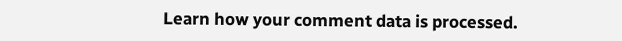Learn how your comment data is processed.